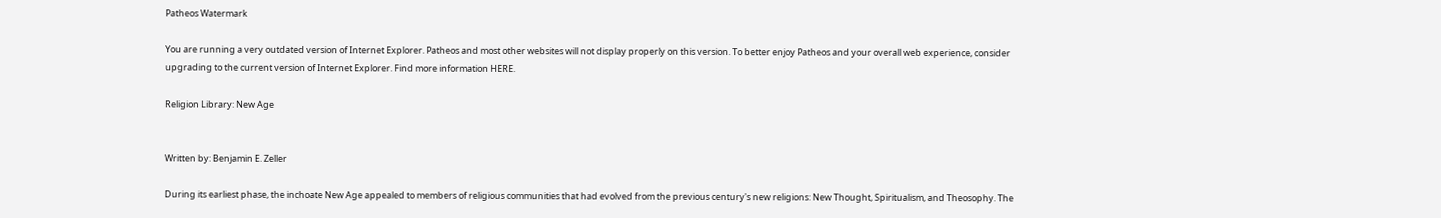Patheos Watermark

You are running a very outdated version of Internet Explorer. Patheos and most other websites will not display properly on this version. To better enjoy Patheos and your overall web experience, consider upgrading to the current version of Internet Explorer. Find more information HERE.

Religion Library: New Age


Written by: Benjamin E. Zeller

During its earliest phase, the inchoate New Age appealed to members of religious communities that had evolved from the previous century's new religions: New Thought, Spiritualism, and Theosophy. The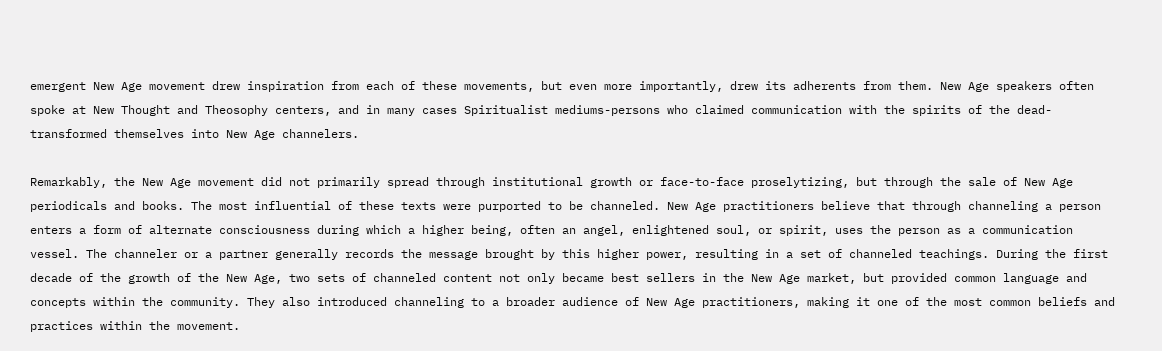emergent New Age movement drew inspiration from each of these movements, but even more importantly, drew its adherents from them. New Age speakers often spoke at New Thought and Theosophy centers, and in many cases Spiritualist mediums-persons who claimed communication with the spirits of the dead- transformed themselves into New Age channelers.

Remarkably, the New Age movement did not primarily spread through institutional growth or face-to-face proselytizing, but through the sale of New Age periodicals and books. The most influential of these texts were purported to be channeled. New Age practitioners believe that through channeling a person enters a form of alternate consciousness during which a higher being, often an angel, enlightened soul, or spirit, uses the person as a communication vessel. The channeler or a partner generally records the message brought by this higher power, resulting in a set of channeled teachings. During the first decade of the growth of the New Age, two sets of channeled content not only became best sellers in the New Age market, but provided common language and concepts within the community. They also introduced channeling to a broader audience of New Age practitioners, making it one of the most common beliefs and practices within the movement.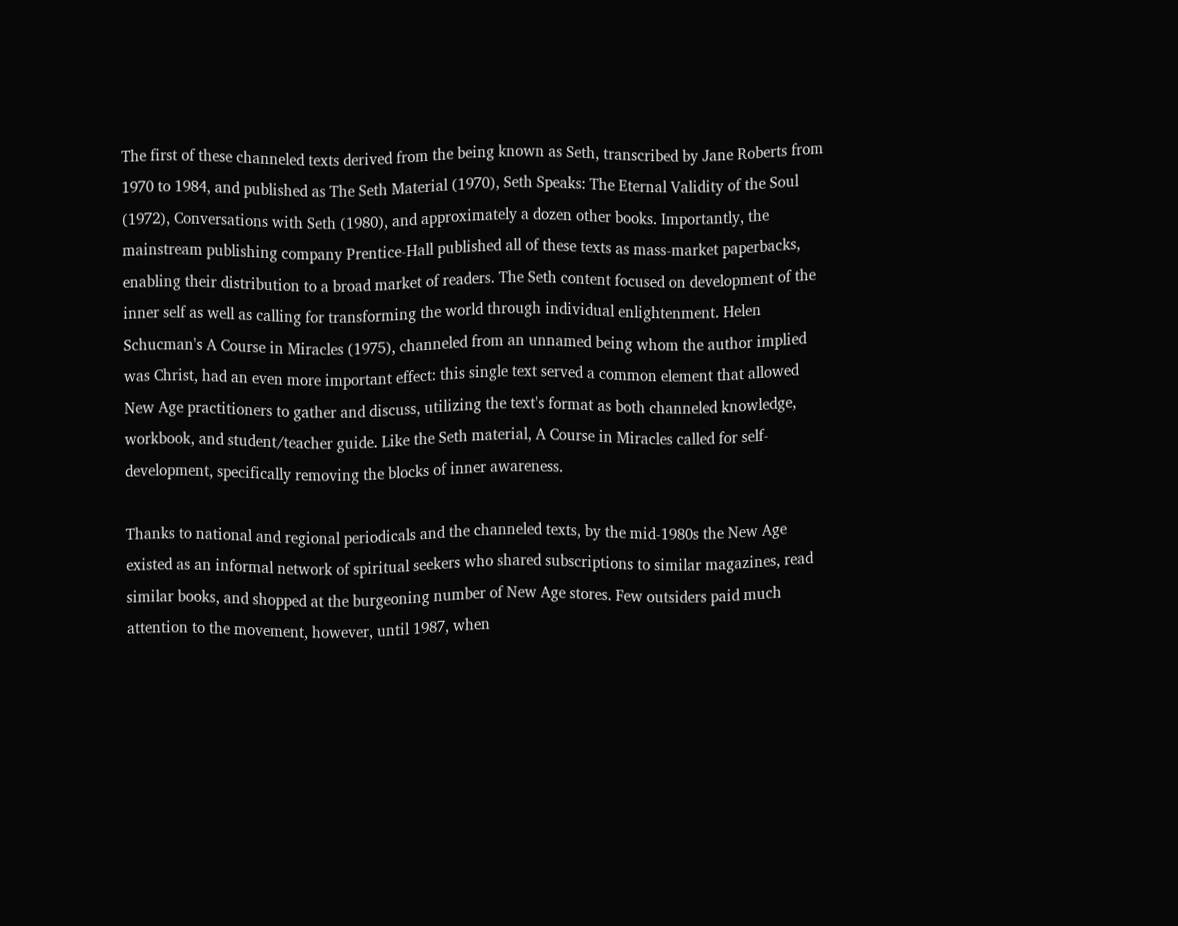The first of these channeled texts derived from the being known as Seth, transcribed by Jane Roberts from 1970 to 1984, and published as The Seth Material (1970), Seth Speaks: The Eternal Validity of the Soul (1972), Conversations with Seth (1980), and approximately a dozen other books. Importantly, the mainstream publishing company Prentice-Hall published all of these texts as mass-market paperbacks, enabling their distribution to a broad market of readers. The Seth content focused on development of the inner self as well as calling for transforming the world through individual enlightenment. Helen Schucman's A Course in Miracles (1975), channeled from an unnamed being whom the author implied was Christ, had an even more important effect: this single text served a common element that allowed New Age practitioners to gather and discuss, utilizing the text's format as both channeled knowledge, workbook, and student/teacher guide. Like the Seth material, A Course in Miracles called for self-development, specifically removing the blocks of inner awareness.

Thanks to national and regional periodicals and the channeled texts, by the mid-1980s the New Age existed as an informal network of spiritual seekers who shared subscriptions to similar magazines, read similar books, and shopped at the burgeoning number of New Age stores. Few outsiders paid much attention to the movement, however, until 1987, when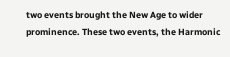two events brought the New Age to wider prominence. These two events, the Harmonic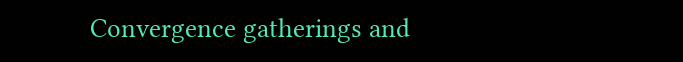Convergence gatherings and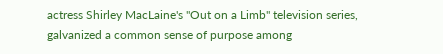actress Shirley MacLaine's "Out on a Limb" television series, galvanized a common sense of purpose among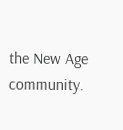the New Age community.